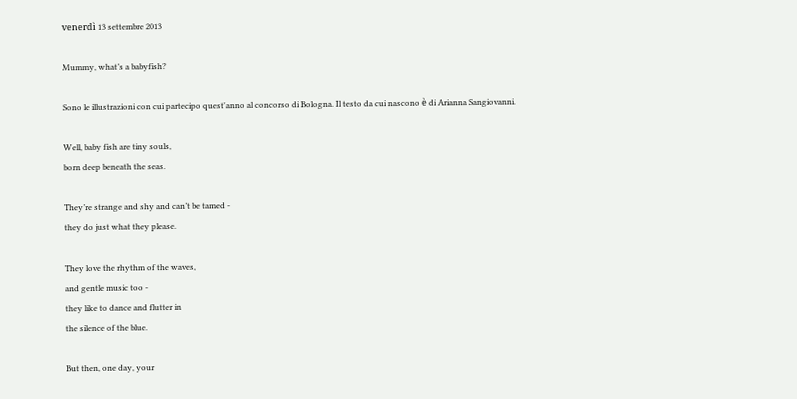venerdì 13 settembre 2013

Mummy, what’s a babyfish?

Sono le illustrazioni con cui partecipo quest'anno al concorso di Bologna. Il testo da cui nascono è di Arianna Sangiovanni.

Well, baby fish are tiny souls,
born deep beneath the seas.

They’re strange and shy and can’t be tamed -
they do just what they please.

They love the rhythm of the waves,
and gentle music too -
they like to dance and flutter in
the silence of the blue.

But then, one day, your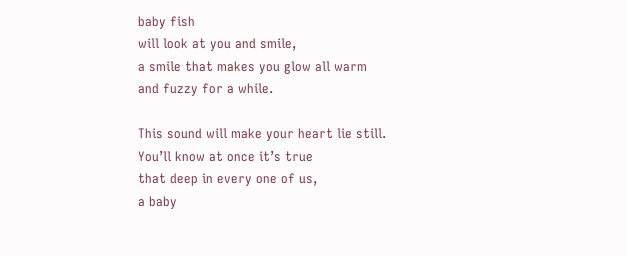baby fish
will look at you and smile,
a smile that makes you glow all warm
and fuzzy for a while.

This sound will make your heart lie still.
You’ll know at once it’s true
that deep in every one of us,
a baby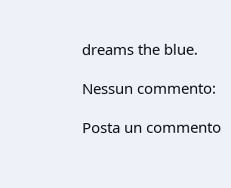dreams the blue.

Nessun commento:

Posta un commento